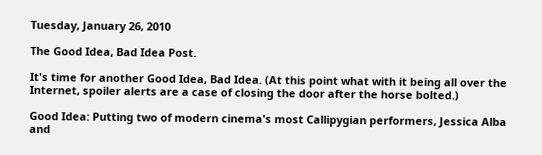Tuesday, January 26, 2010

The Good Idea, Bad Idea Post.

It's time for another Good Idea, Bad Idea. (At this point what with it being all over the Internet, spoiler alerts are a case of closing the door after the horse bolted.)

Good Idea: Putting two of modern cinema's most Callipygian performers, Jessica Alba and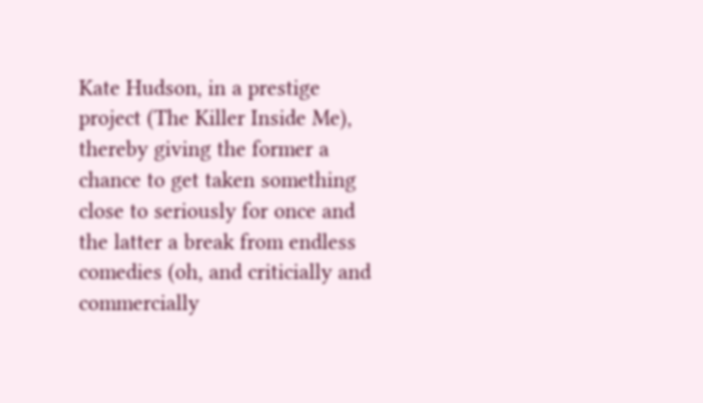Kate Hudson, in a prestige project (The Killer Inside Me), thereby giving the former a chance to get taken something close to seriously for once and the latter a break from endless comedies (oh, and criticially and commercially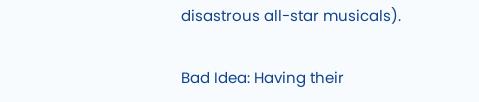disastrous all-star musicals).

Bad Idea: Having their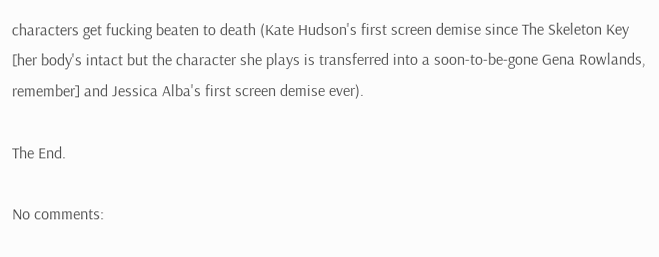characters get fucking beaten to death (Kate Hudson's first screen demise since The Skeleton Key [her body's intact but the character she plays is transferred into a soon-to-be-gone Gena Rowlands, remember] and Jessica Alba's first screen demise ever).

The End.

No comments: